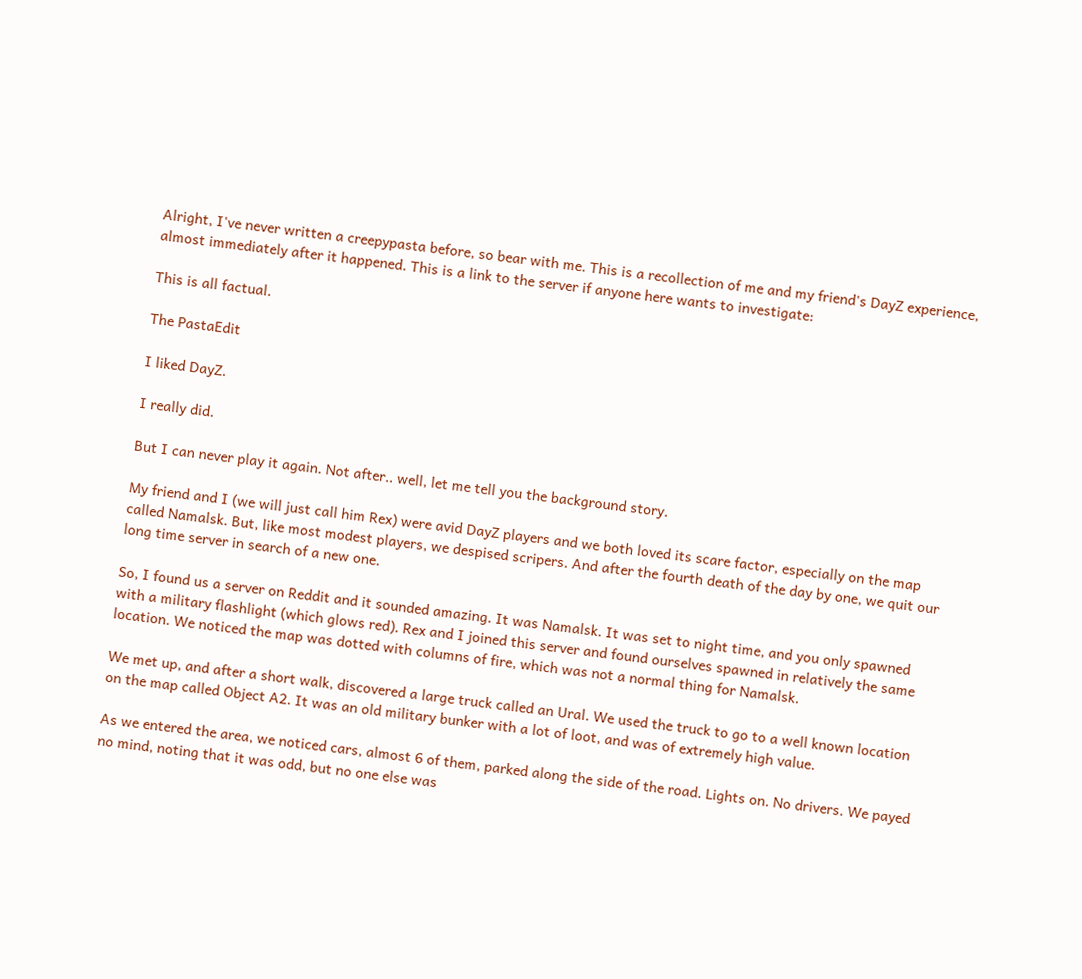Alright, I've never written a creepypasta before, so bear with me. This is a recollection of me and my friend's DayZ experience, almost immediately after it happened. This is a link to the server if anyone here wants to investigate:

This is all factual.

The PastaEdit

I liked DayZ.

I really did.

But I can never play it again. Not after.. well, let me tell you the background story.

My friend and I (we will just call him Rex) were avid DayZ players and we both loved its scare factor, especially on the map called Namalsk. But, like most modest players, we despised scripers. And after the fourth death of the day by one, we quit our long time server in search of a new one.

So, I found us a server on Reddit and it sounded amazing. It was Namalsk. It was set to night time, and you only spawned with a military flashlight (which glows red). Rex and I joined this server and found ourselves spawned in relatively the same location. We noticed the map was dotted with columns of fire, which was not a normal thing for Namalsk.

We met up, and after a short walk, discovered a large truck called an Ural. We used the truck to go to a well known location on the map called Object A2. It was an old military bunker with a lot of loot, and was of extremely high value.

As we entered the area, we noticed cars, almost 6 of them, parked along the side of the road. Lights on. No drivers. We payed no mind, noting that it was odd, but no one else was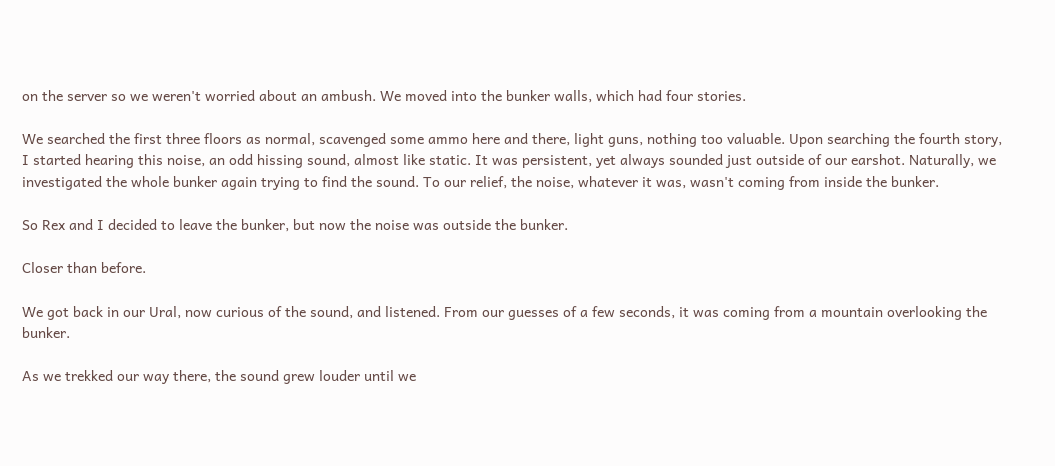on the server so we weren't worried about an ambush. We moved into the bunker walls, which had four stories.

We searched the first three floors as normal, scavenged some ammo here and there, light guns, nothing too valuable. Upon searching the fourth story, I started hearing this noise, an odd hissing sound, almost like static. It was persistent, yet always sounded just outside of our earshot. Naturally, we investigated the whole bunker again trying to find the sound. To our relief, the noise, whatever it was, wasn't coming from inside the bunker.

So Rex and I decided to leave the bunker, but now the noise was outside the bunker.

Closer than before.

We got back in our Ural, now curious of the sound, and listened. From our guesses of a few seconds, it was coming from a mountain overlooking the bunker.

As we trekked our way there, the sound grew louder until we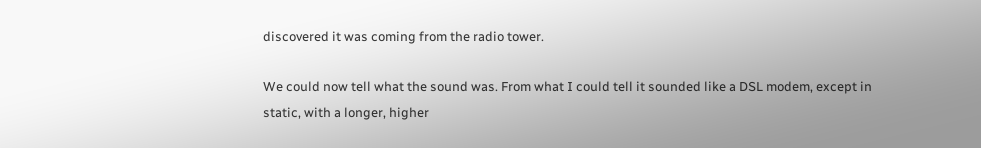discovered it was coming from the radio tower.

We could now tell what the sound was. From what I could tell it sounded like a DSL modem, except in static, with a longer, higher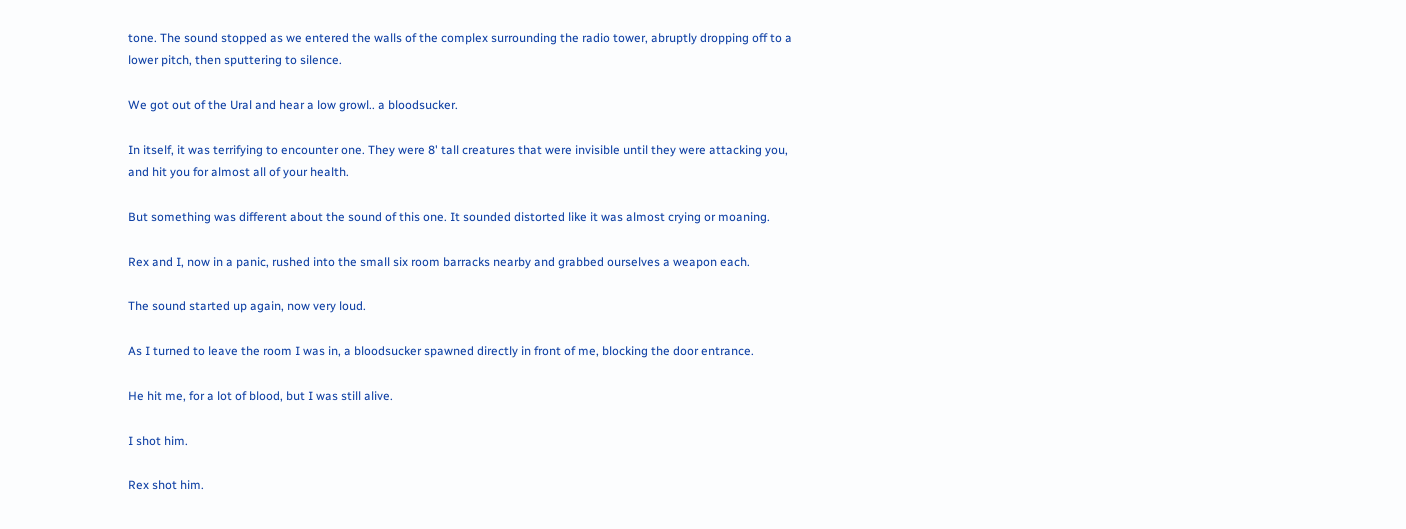tone. The sound stopped as we entered the walls of the complex surrounding the radio tower, abruptly dropping off to a lower pitch, then sputtering to silence.

We got out of the Ural and hear a low growl.. a bloodsucker.

In itself, it was terrifying to encounter one. They were 8' tall creatures that were invisible until they were attacking you, and hit you for almost all of your health.

But something was different about the sound of this one. It sounded distorted like it was almost crying or moaning.

Rex and I, now in a panic, rushed into the small six room barracks nearby and grabbed ourselves a weapon each.

The sound started up again, now very loud.

As I turned to leave the room I was in, a bloodsucker spawned directly in front of me, blocking the door entrance.

He hit me, for a lot of blood, but I was still alive.

I shot him.

Rex shot him.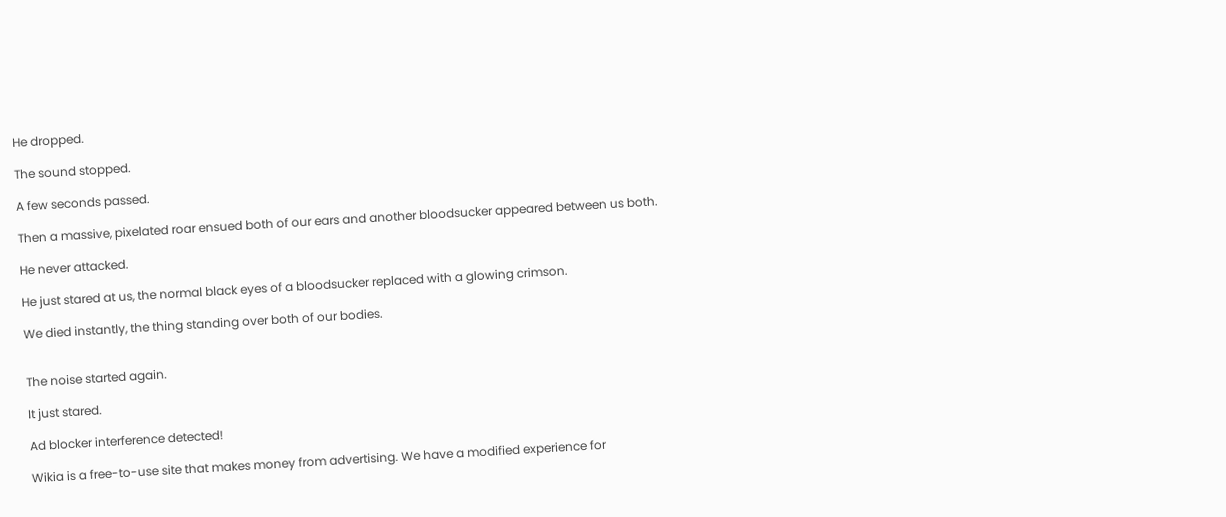He dropped.

The sound stopped.

A few seconds passed.

Then a massive, pixelated roar ensued both of our ears and another bloodsucker appeared between us both.

He never attacked.

He just stared at us, the normal black eyes of a bloodsucker replaced with a glowing crimson.

We died instantly, the thing standing over both of our bodies.


The noise started again.

It just stared.

Ad blocker interference detected!

Wikia is a free-to-use site that makes money from advertising. We have a modified experience for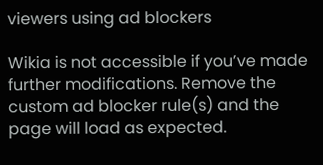viewers using ad blockers

Wikia is not accessible if you’ve made further modifications. Remove the custom ad blocker rule(s) and the page will load as expected.